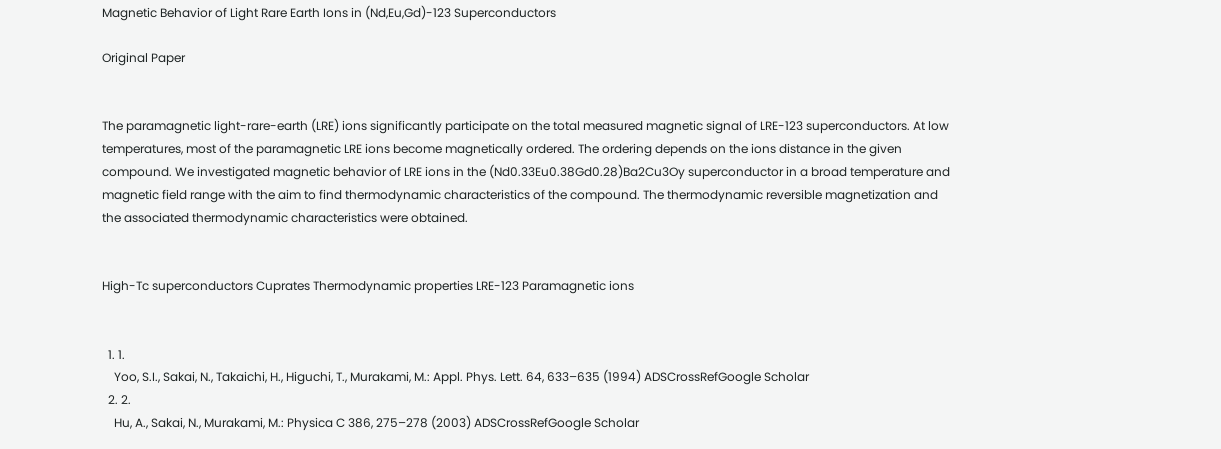Magnetic Behavior of Light Rare Earth Ions in (Nd,Eu,Gd)-123 Superconductors

Original Paper


The paramagnetic light-rare-earth (LRE) ions significantly participate on the total measured magnetic signal of LRE-123 superconductors. At low temperatures, most of the paramagnetic LRE ions become magnetically ordered. The ordering depends on the ions distance in the given compound. We investigated magnetic behavior of LRE ions in the (Nd0.33Eu0.38Gd0.28)Ba2Cu3Oy superconductor in a broad temperature and magnetic field range with the aim to find thermodynamic characteristics of the compound. The thermodynamic reversible magnetization and the associated thermodynamic characteristics were obtained.


High-Tc superconductors Cuprates Thermodynamic properties LRE-123 Paramagnetic ions


  1. 1.
    Yoo, S.I., Sakai, N., Takaichi, H., Higuchi, T., Murakami, M.: Appl. Phys. Lett. 64, 633–635 (1994) ADSCrossRefGoogle Scholar
  2. 2.
    Hu, A., Sakai, N., Murakami, M.: Physica C 386, 275–278 (2003) ADSCrossRefGoogle Scholar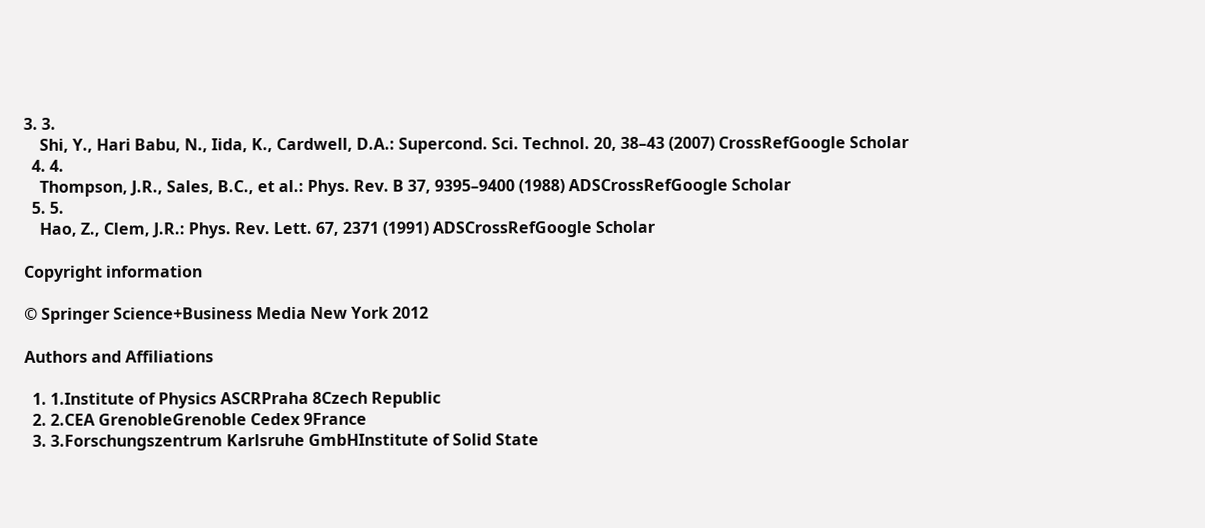3. 3.
    Shi, Y., Hari Babu, N., Iida, K., Cardwell, D.A.: Supercond. Sci. Technol. 20, 38–43 (2007) CrossRefGoogle Scholar
  4. 4.
    Thompson, J.R., Sales, B.C., et al.: Phys. Rev. B 37, 9395–9400 (1988) ADSCrossRefGoogle Scholar
  5. 5.
    Hao, Z., Clem, J.R.: Phys. Rev. Lett. 67, 2371 (1991) ADSCrossRefGoogle Scholar

Copyright information

© Springer Science+Business Media New York 2012

Authors and Affiliations

  1. 1.Institute of Physics ASCRPraha 8Czech Republic
  2. 2.CEA GrenobleGrenoble Cedex 9France
  3. 3.Forschungszentrum Karlsruhe GmbHInstitute of Solid State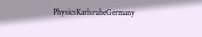PhysicsKarlsruheGermany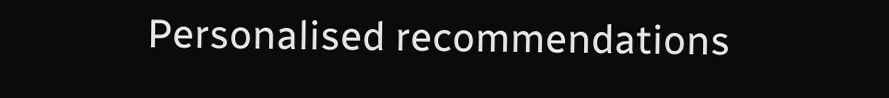Personalised recommendations